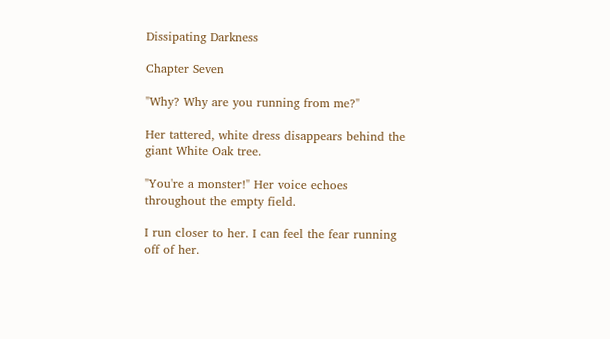Dissipating Darkness

Chapter Seven

"Why? Why are you running from me?"

Her tattered, white dress disappears behind the giant White Oak tree.

"You're a monster!" Her voice echoes throughout the empty field.

I run closer to her. I can feel the fear running off of her.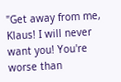"Get away from me, Klaus! I will never want you! You're worse than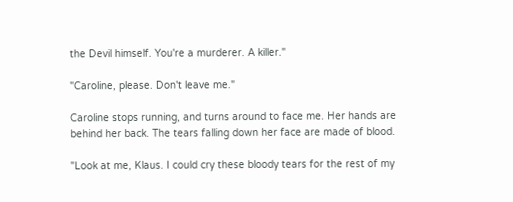the Devil himself. You're a murderer. A killer."

"Caroline, please. Don't leave me."

Caroline stops running, and turns around to face me. Her hands are behind her back. The tears falling down her face are made of blood.

"Look at me, Klaus. I could cry these bloody tears for the rest of my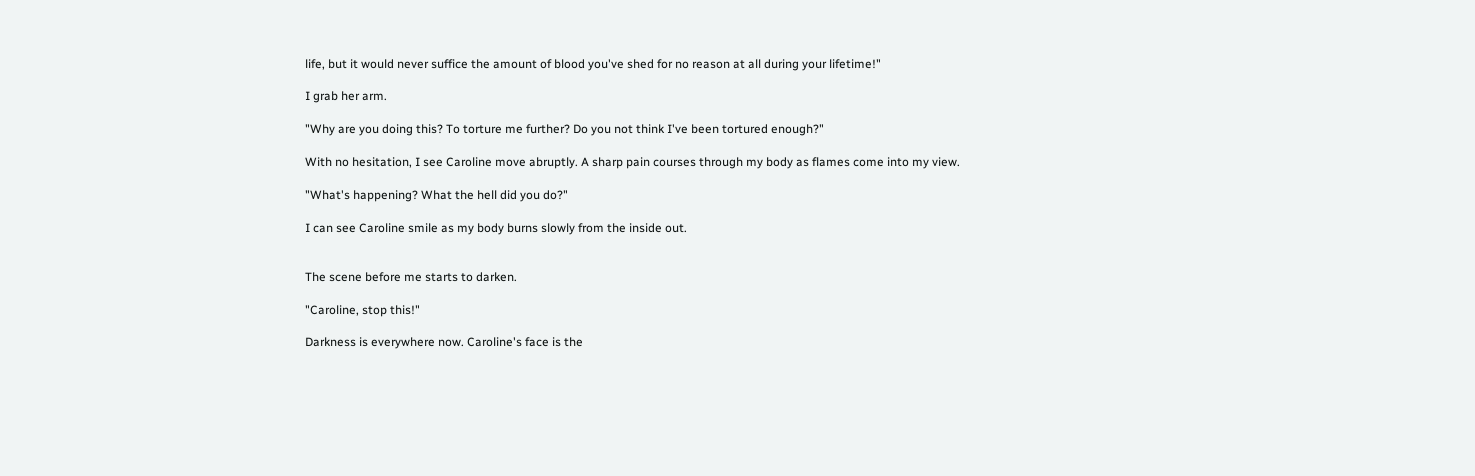life, but it would never suffice the amount of blood you've shed for no reason at all during your lifetime!"

I grab her arm.

"Why are you doing this? To torture me further? Do you not think I've been tortured enough?"

With no hesitation, I see Caroline move abruptly. A sharp pain courses through my body as flames come into my view.

"What's happening? What the hell did you do?"

I can see Caroline smile as my body burns slowly from the inside out.


The scene before me starts to darken.

"Caroline, stop this!"

Darkness is everywhere now. Caroline's face is the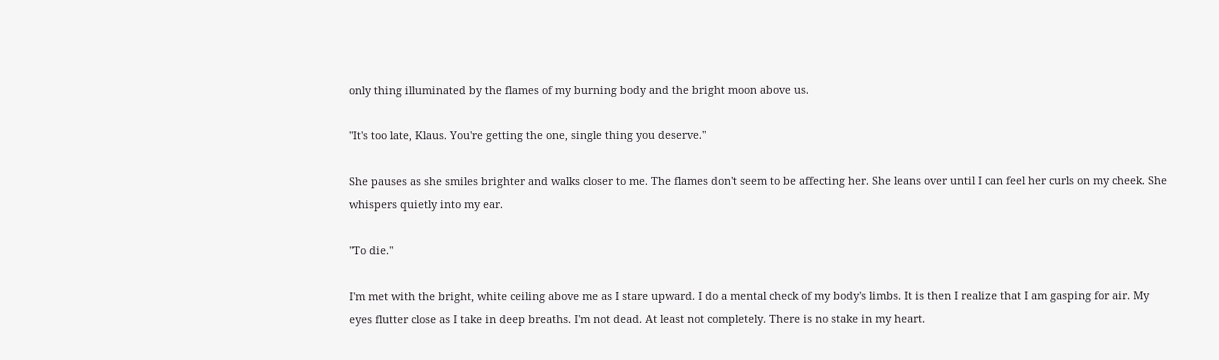only thing illuminated by the flames of my burning body and the bright moon above us.

"It's too late, Klaus. You're getting the one, single thing you deserve."

She pauses as she smiles brighter and walks closer to me. The flames don't seem to be affecting her. She leans over until I can feel her curls on my cheek. She whispers quietly into my ear.

"To die."

I'm met with the bright, white ceiling above me as I stare upward. I do a mental check of my body's limbs. It is then I realize that I am gasping for air. My eyes flutter close as I take in deep breaths. I'm not dead. At least not completely. There is no stake in my heart.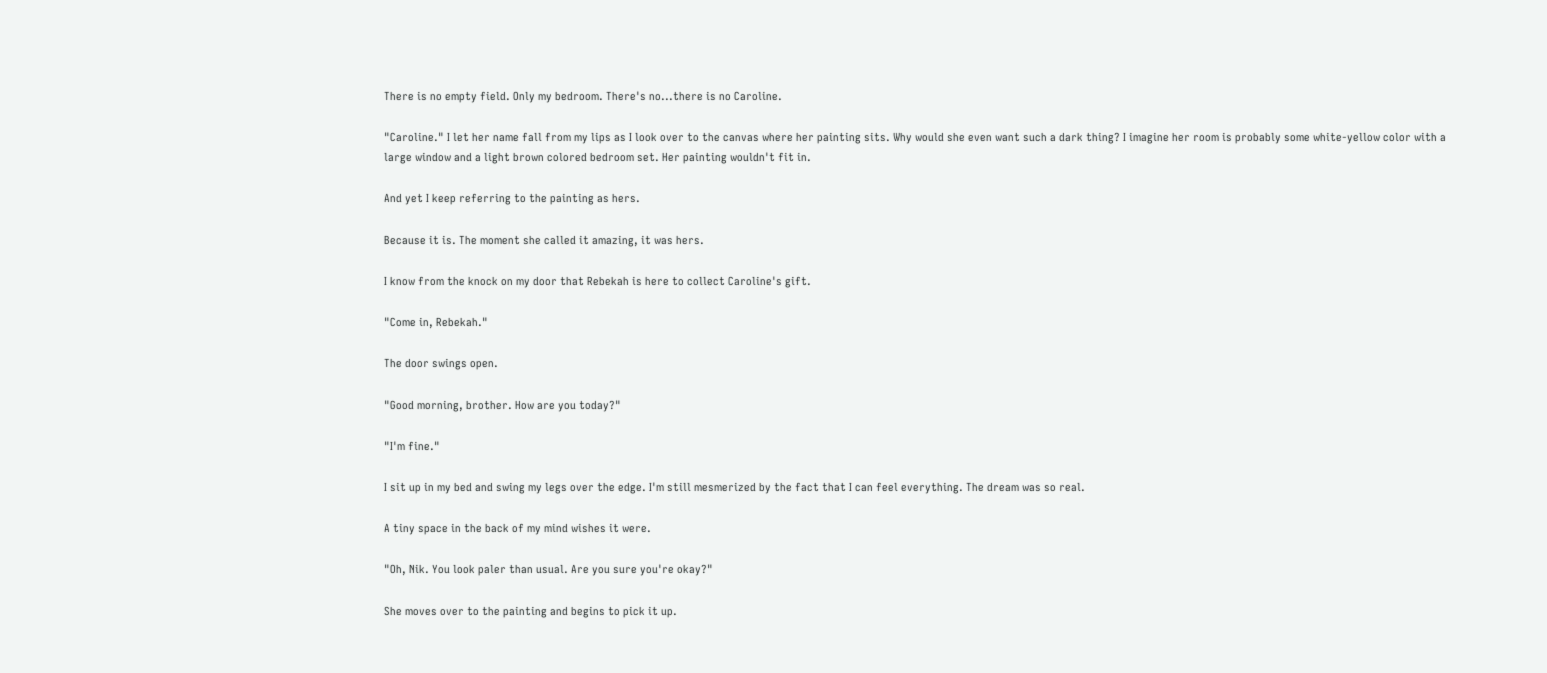There is no empty field. Only my bedroom. There's no...there is no Caroline.

"Caroline." I let her name fall from my lips as I look over to the canvas where her painting sits. Why would she even want such a dark thing? I imagine her room is probably some white-yellow color with a large window and a light brown colored bedroom set. Her painting wouldn't fit in.

And yet I keep referring to the painting as hers.

Because it is. The moment she called it amazing, it was hers.

I know from the knock on my door that Rebekah is here to collect Caroline's gift.

"Come in, Rebekah."

The door swings open.

"Good morning, brother. How are you today?"

"I'm fine."

I sit up in my bed and swing my legs over the edge. I'm still mesmerized by the fact that I can feel everything. The dream was so real.

A tiny space in the back of my mind wishes it were.

"Oh, Nik. You look paler than usual. Are you sure you're okay?"

She moves over to the painting and begins to pick it up.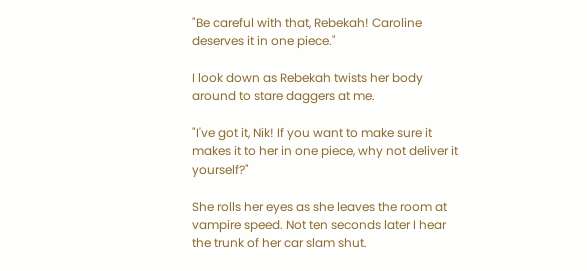"Be careful with that, Rebekah! Caroline deserves it in one piece."

I look down as Rebekah twists her body around to stare daggers at me.

"I've got it, Nik! If you want to make sure it makes it to her in one piece, why not deliver it yourself?"

She rolls her eyes as she leaves the room at vampire speed. Not ten seconds later I hear the trunk of her car slam shut.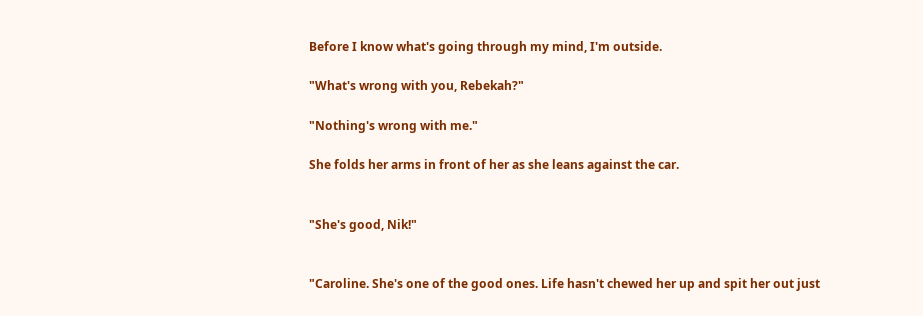Before I know what's going through my mind, I'm outside.

"What's wrong with you, Rebekah?"

"Nothing's wrong with me."

She folds her arms in front of her as she leans against the car.


"She's good, Nik!"


"Caroline. She's one of the good ones. Life hasn't chewed her up and spit her out just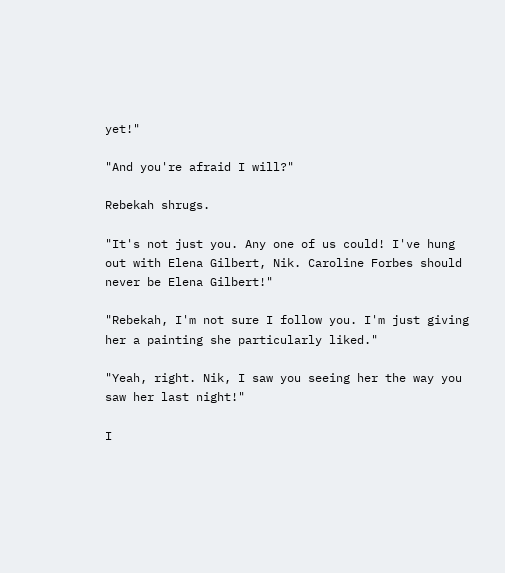yet!"

"And you're afraid I will?"

Rebekah shrugs.

"It's not just you. Any one of us could! I've hung out with Elena Gilbert, Nik. Caroline Forbes should never be Elena Gilbert!"

"Rebekah, I'm not sure I follow you. I'm just giving her a painting she particularly liked."

"Yeah, right. Nik, I saw you seeing her the way you saw her last night!"

I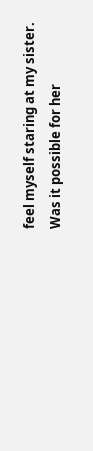feel myself staring at my sister. Was it possible for her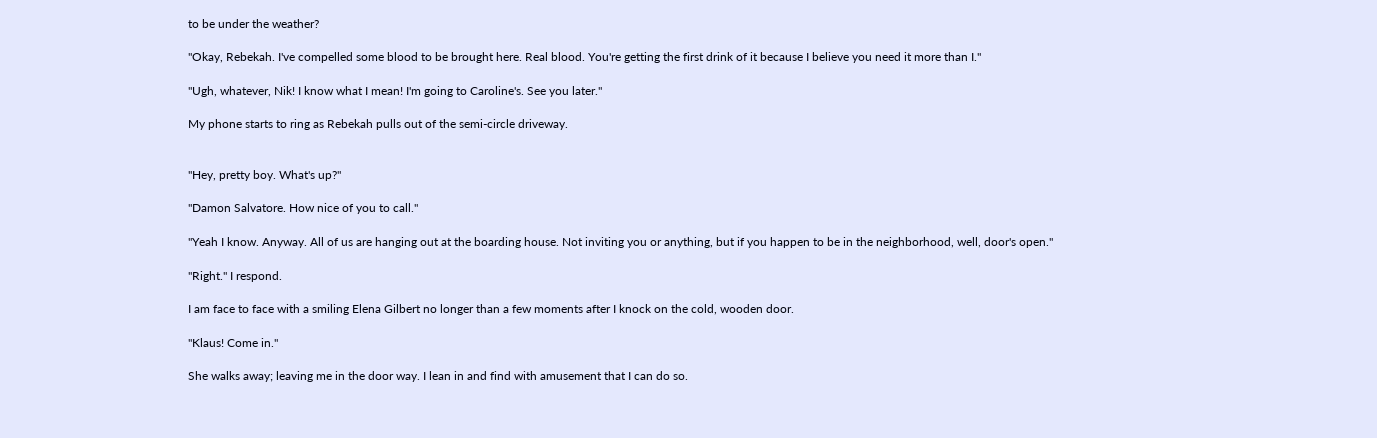to be under the weather?

"Okay, Rebekah. I've compelled some blood to be brought here. Real blood. You're getting the first drink of it because I believe you need it more than I."

"Ugh, whatever, Nik! I know what I mean! I'm going to Caroline's. See you later."

My phone starts to ring as Rebekah pulls out of the semi-circle driveway.


"Hey, pretty boy. What's up?"

"Damon Salvatore. How nice of you to call."

"Yeah I know. Anyway. All of us are hanging out at the boarding house. Not inviting you or anything, but if you happen to be in the neighborhood, well, door's open."

"Right." I respond.

I am face to face with a smiling Elena Gilbert no longer than a few moments after I knock on the cold, wooden door.

"Klaus! Come in."

She walks away; leaving me in the door way. I lean in and find with amusement that I can do so.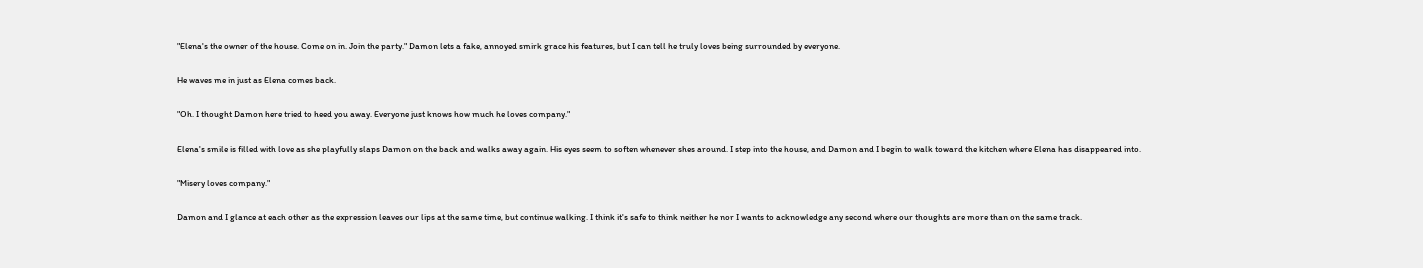"Elena's the owner of the house. Come on in. Join the party." Damon lets a fake, annoyed smirk grace his features, but I can tell he truly loves being surrounded by everyone.

He waves me in just as Elena comes back.

"Oh. I thought Damon here tried to heed you away. Everyone just knows how much he loves company."

Elena's smile is filled with love as she playfully slaps Damon on the back and walks away again. His eyes seem to soften whenever shes around. I step into the house, and Damon and I begin to walk toward the kitchen where Elena has disappeared into.

"Misery loves company."

Damon and I glance at each other as the expression leaves our lips at the same time, but continue walking. I think it's safe to think neither he nor I wants to acknowledge any second where our thoughts are more than on the same track.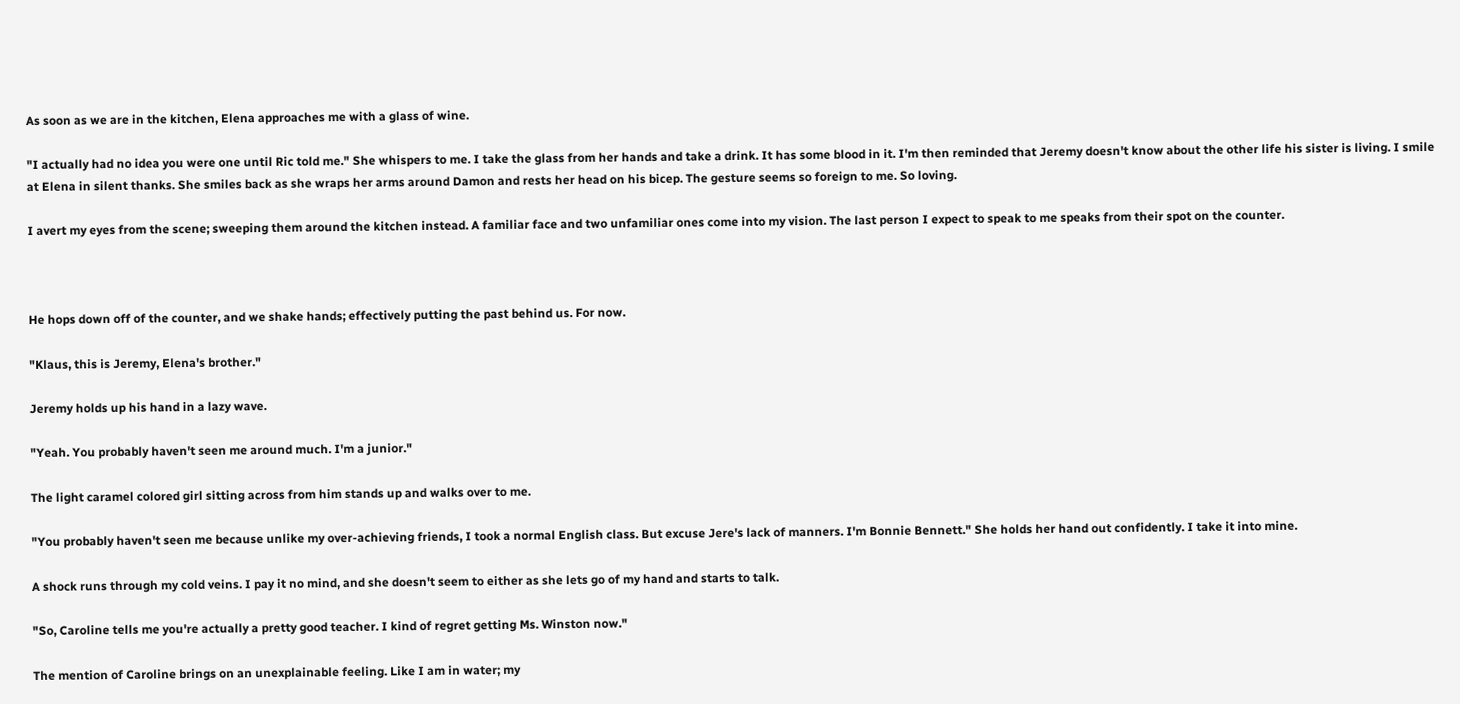As soon as we are in the kitchen, Elena approaches me with a glass of wine.

"I actually had no idea you were one until Ric told me." She whispers to me. I take the glass from her hands and take a drink. It has some blood in it. I'm then reminded that Jeremy doesn't know about the other life his sister is living. I smile at Elena in silent thanks. She smiles back as she wraps her arms around Damon and rests her head on his bicep. The gesture seems so foreign to me. So loving.

I avert my eyes from the scene; sweeping them around the kitchen instead. A familiar face and two unfamiliar ones come into my vision. The last person I expect to speak to me speaks from their spot on the counter.



He hops down off of the counter, and we shake hands; effectively putting the past behind us. For now.

"Klaus, this is Jeremy, Elena's brother."

Jeremy holds up his hand in a lazy wave.

"Yeah. You probably haven't seen me around much. I'm a junior."

The light caramel colored girl sitting across from him stands up and walks over to me.

"You probably haven't seen me because unlike my over-achieving friends, I took a normal English class. But excuse Jere's lack of manners. I'm Bonnie Bennett." She holds her hand out confidently. I take it into mine.

A shock runs through my cold veins. I pay it no mind, and she doesn't seem to either as she lets go of my hand and starts to talk.

"So, Caroline tells me you're actually a pretty good teacher. I kind of regret getting Ms. Winston now."

The mention of Caroline brings on an unexplainable feeling. Like I am in water; my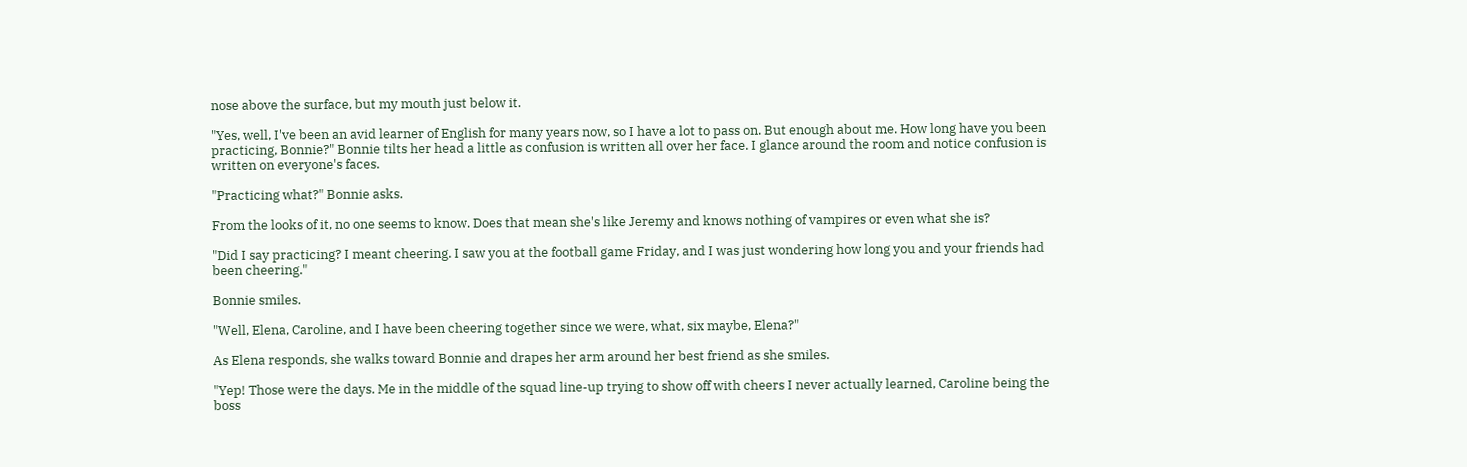nose above the surface, but my mouth just below it.

"Yes, well, I've been an avid learner of English for many years now, so I have a lot to pass on. But enough about me. How long have you been practicing, Bonnie?" Bonnie tilts her head a little as confusion is written all over her face. I glance around the room and notice confusion is written on everyone's faces.

"Practicing what?" Bonnie asks.

From the looks of it, no one seems to know. Does that mean she's like Jeremy and knows nothing of vampires or even what she is?

"Did I say practicing? I meant cheering. I saw you at the football game Friday, and I was just wondering how long you and your friends had been cheering."

Bonnie smiles.

"Well, Elena, Caroline, and I have been cheering together since we were, what, six maybe, Elena?"

As Elena responds, she walks toward Bonnie and drapes her arm around her best friend as she smiles.

"Yep! Those were the days. Me in the middle of the squad line-up trying to show off with cheers I never actually learned, Caroline being the boss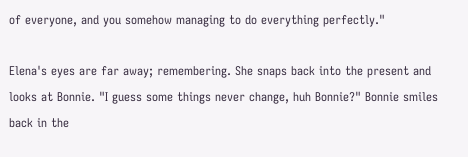of everyone, and you somehow managing to do everything perfectly."

Elena's eyes are far away; remembering. She snaps back into the present and looks at Bonnie. "I guess some things never change, huh Bonnie?" Bonnie smiles back in the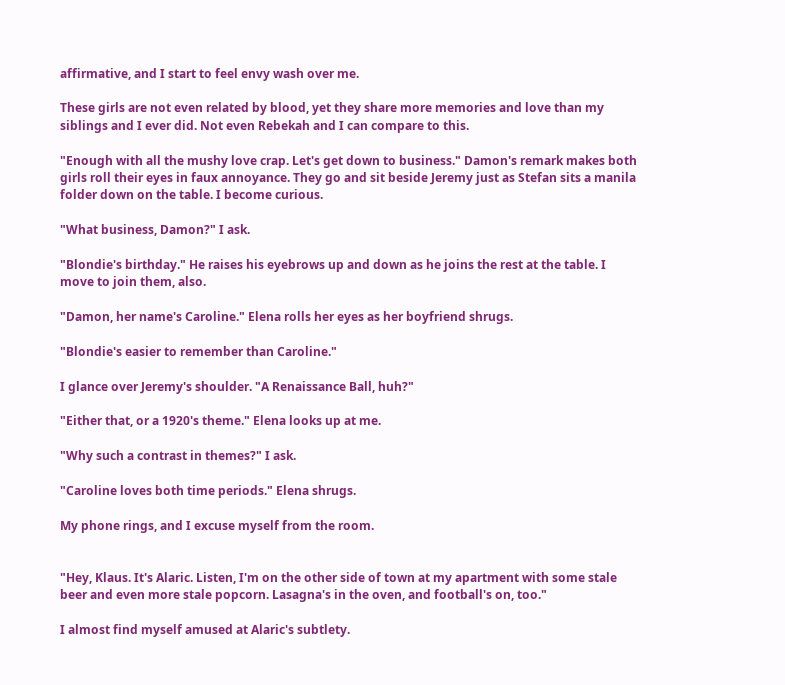affirmative, and I start to feel envy wash over me.

These girls are not even related by blood, yet they share more memories and love than my siblings and I ever did. Not even Rebekah and I can compare to this.

"Enough with all the mushy love crap. Let's get down to business." Damon's remark makes both girls roll their eyes in faux annoyance. They go and sit beside Jeremy just as Stefan sits a manila folder down on the table. I become curious.

"What business, Damon?" I ask.

"Blondie's birthday." He raises his eyebrows up and down as he joins the rest at the table. I move to join them, also.

"Damon, her name's Caroline." Elena rolls her eyes as her boyfriend shrugs.

"Blondie's easier to remember than Caroline."

I glance over Jeremy's shoulder. "A Renaissance Ball, huh?"

"Either that, or a 1920's theme." Elena looks up at me.

"Why such a contrast in themes?" I ask.

"Caroline loves both time periods." Elena shrugs.

My phone rings, and I excuse myself from the room.


"Hey, Klaus. It's Alaric. Listen, I'm on the other side of town at my apartment with some stale beer and even more stale popcorn. Lasagna's in the oven, and football's on, too."

I almost find myself amused at Alaric's subtlety.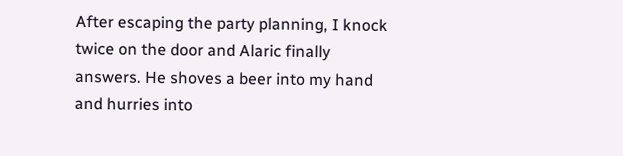After escaping the party planning, I knock twice on the door and Alaric finally answers. He shoves a beer into my hand and hurries into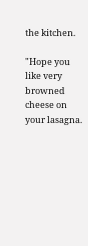the kitchen.

"Hope you like very browned cheese on your lasagna.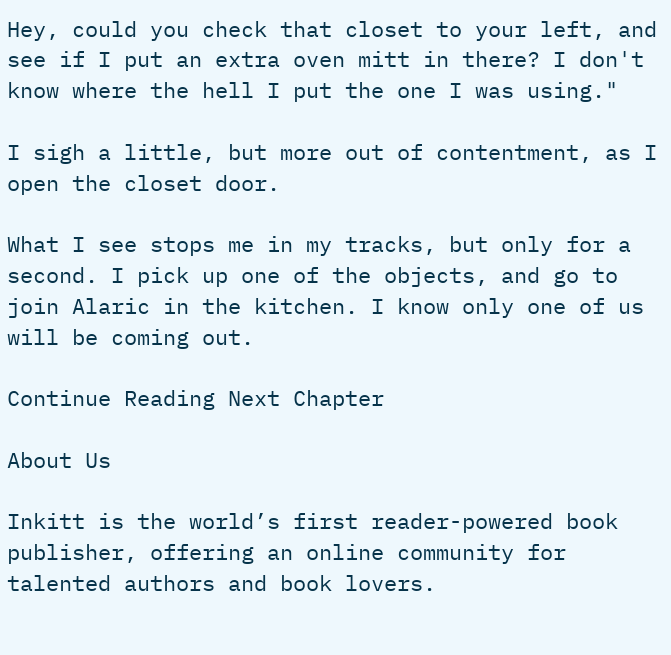Hey, could you check that closet to your left, and see if I put an extra oven mitt in there? I don't know where the hell I put the one I was using."

I sigh a little, but more out of contentment, as I open the closet door.

What I see stops me in my tracks, but only for a second. I pick up one of the objects, and go to join Alaric in the kitchen. I know only one of us will be coming out.

Continue Reading Next Chapter

About Us

Inkitt is the world’s first reader-powered book publisher, offering an online community for talented authors and book lovers.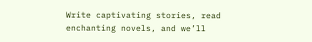Write captivating stories, read enchanting novels, and we’ll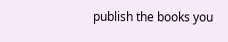publish the books you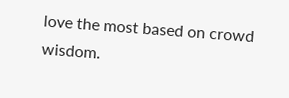love the most based on crowd wisdom.